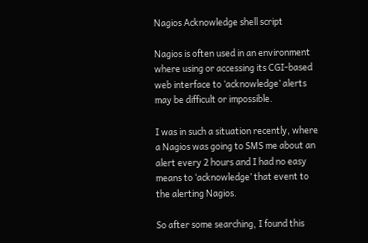Nagios Acknowledge shell script

Nagios is often used in an environment where using or accessing its CGI-based web interface to ‘acknowledge’ alerts may be difficult or impossible.

I was in such a situation recently, where a Nagios was going to SMS me about an alert every 2 hours and I had no easy means to ‘acknowledge’ that event to the alerting Nagios.

So after some searching, I found this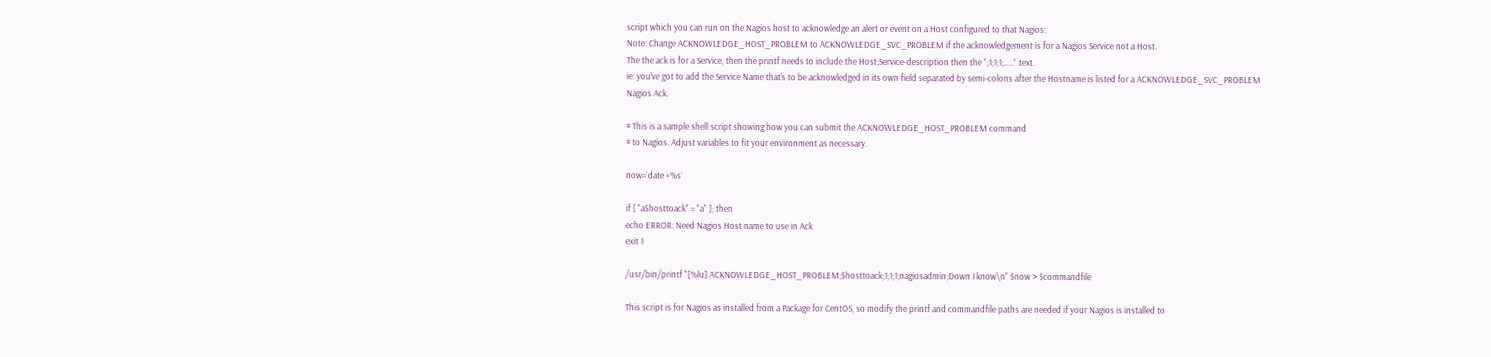script which you can run on the Nagios host to acknowledge an alert or event on a Host configured to that Nagios:
Note: Change ACKNOWLEDGE_HOST_PROBLEM to ACKNOWLEDGE_SVC_PROBLEM if the acknowledgement is for a Nagios Service not a Host.
The the ack is for a Service, then the printf needs to include the Host;Service-description then the “;1;1;1;…..” text.
ie: you’ve got to add the Service Name that’s to be acknowledged in its own field separated by semi-colons after the Hostname is listed for a ACKNOWLEDGE_SVC_PROBLEM Nagios Ack.

# This is a sample shell script showing how you can submit the ACKNOWLEDGE_HOST_PROBLEM command
# to Nagios. Adjust variables to fit your environment as necessary.

now=`date +%s`

if [ "a$hosttoack" = "a" ]; then
echo ERROR: Need Nagios Host name to use in Ack
exit 1

/usr/bin/printf "[%lu] ACKNOWLEDGE_HOST_PROBLEM;$hosttoack;1;1;1;nagiosadmin;Down I know\n" $now > $commandfile

This script is for Nagios as installed from a Package for CentOS, so modify the printf and commandfile paths are needed if your Nagios is installed to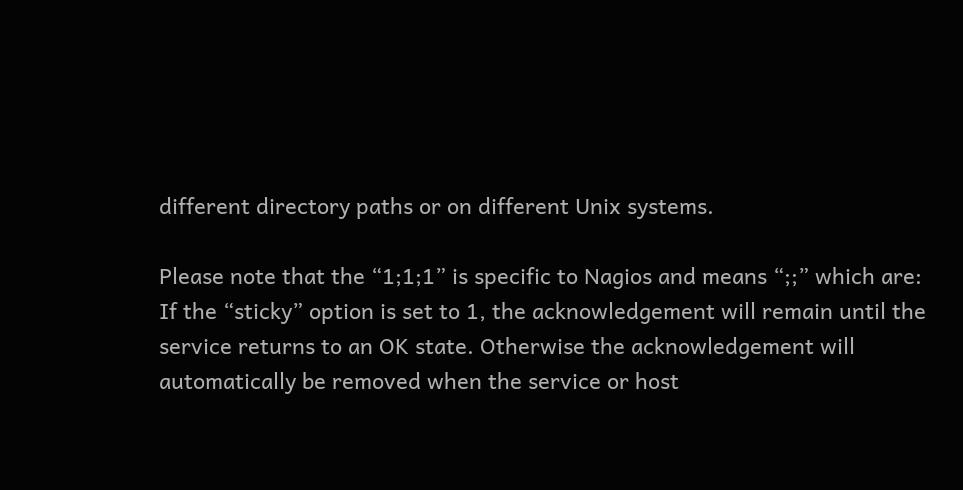different directory paths or on different Unix systems.

Please note that the “1;1;1” is specific to Nagios and means “;;” which are:
If the “sticky” option is set to 1, the acknowledgement will remain until the service returns to an OK state. Otherwise the acknowledgement will automatically be removed when the service or host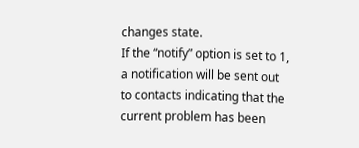changes state.
If the “notify” option is set to 1, a notification will be sent out to contacts indicating that the current problem has been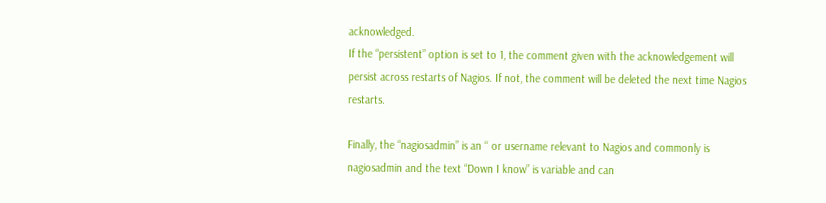acknowledged.
If the “persistent” option is set to 1, the comment given with the acknowledgement will persist across restarts of Nagios. If not, the comment will be deleted the next time Nagios restarts.

Finally, the “nagiosadmin” is an ‘‘ or username relevant to Nagios and commonly is nagiosadmin and the text “Down I know” is variable and can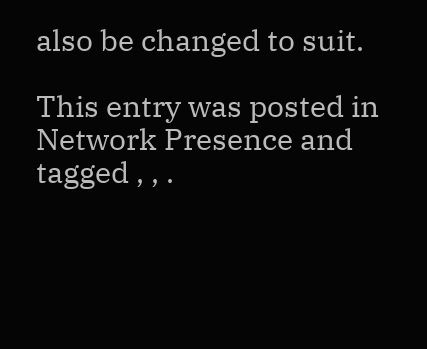also be changed to suit.

This entry was posted in Network Presence and tagged , , .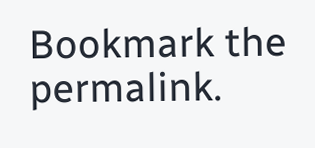Bookmark the permalink.